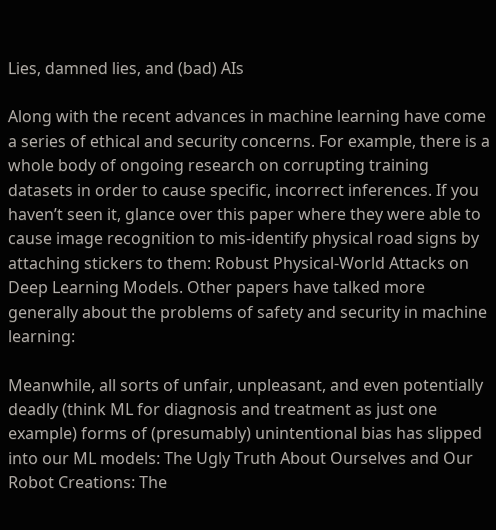Lies, damned lies, and (bad) AIs

Along with the recent advances in machine learning have come a series of ethical and security concerns. For example, there is a whole body of ongoing research on corrupting training datasets in order to cause specific, incorrect inferences. If you haven’t seen it, glance over this paper where they were able to cause image recognition to mis-identify physical road signs by attaching stickers to them: Robust Physical-World Attacks on Deep Learning Models. Other papers have talked more generally about the problems of safety and security in machine learning:

Meanwhile, all sorts of unfair, unpleasant, and even potentially deadly (think ML for diagnosis and treatment as just one example) forms of (presumably) unintentional bias has slipped into our ML models: The Ugly Truth About Ourselves and Our Robot Creations: The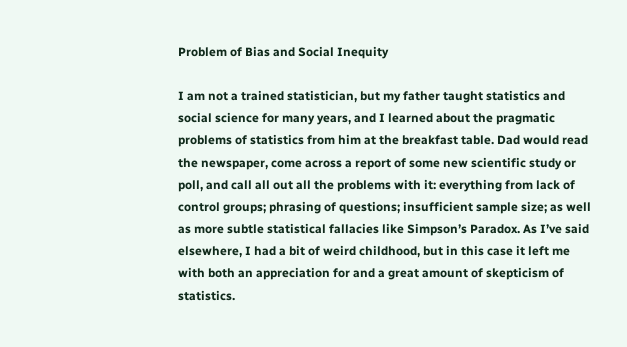Problem of Bias and Social Inequity

I am not a trained statistician, but my father taught statistics and social science for many years, and I learned about the pragmatic problems of statistics from him at the breakfast table. Dad would read the newspaper, come across a report of some new scientific study or poll, and call all out all the problems with it: everything from lack of control groups; phrasing of questions; insufficient sample size; as well as more subtle statistical fallacies like Simpson’s Paradox. As I’ve said elsewhere, I had a bit of weird childhood, but in this case it left me with both an appreciation for and a great amount of skepticism of statistics.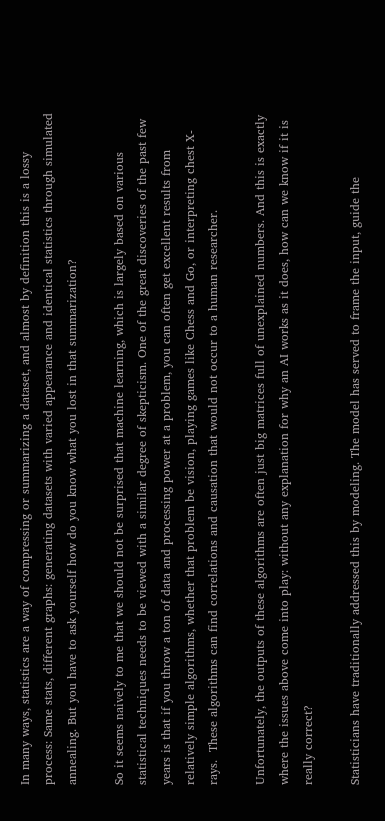In many ways, statistics are a way of compressing or summarizing a dataset, and almost by definition this is a lossy process: Same stats, different graphs: generating datasets with varied appearance and identical statistics through simulated annealing. But you have to ask yourself how do you know what you lost in that summarization?

So it seems naively to me that we should not be surprised that machine learning, which is largely based on various statistical techniques needs to be viewed with a similar degree of skepticism. One of the great discoveries of the past few years is that if you throw a ton of data and processing power at a problem, you can often get excellent results from relatively simple algorithms, whether that problem be vision, playing games like Chess and Go, or interpreting chest X-rays.  These algorithms can find correlations and causation that would not occur to a human researcher.

Unfortunately, the outputs of these algorithms are often just big matrices full of unexplained numbers. And this is exactly where the issues above come into play: without any explanation for why an AI works as it does, how can we know if it is really correct?

Statisticians have traditionally addressed this by modeling. The model has served to frame the input, guide the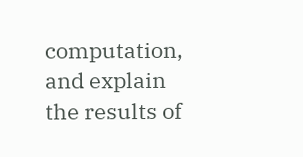computation, and explain the results of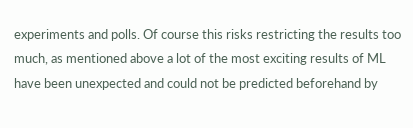experiments and polls. Of course this risks restricting the results too much, as mentioned above a lot of the most exciting results of ML have been unexpected and could not be predicted beforehand by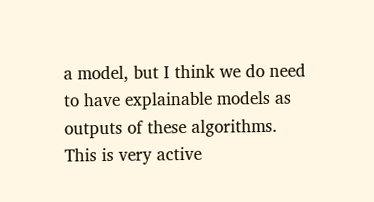a model, but I think we do need to have explainable models as outputs of these algorithms. This is very active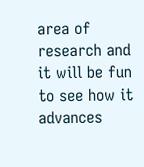area of research and it will be fun to see how it advances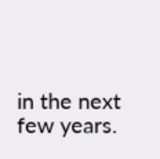in the next few years.